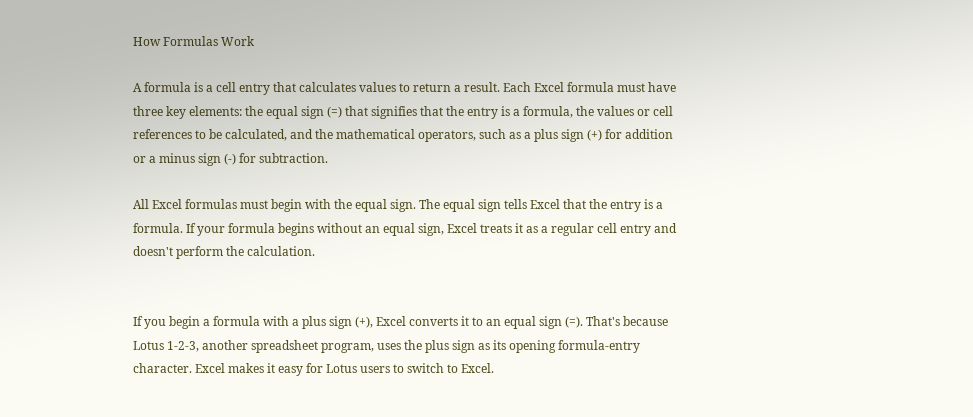How Formulas Work

A formula is a cell entry that calculates values to return a result. Each Excel formula must have three key elements: the equal sign (=) that signifies that the entry is a formula, the values or cell references to be calculated, and the mathematical operators, such as a plus sign (+) for addition or a minus sign (-) for subtraction.

All Excel formulas must begin with the equal sign. The equal sign tells Excel that the entry is a formula. If your formula begins without an equal sign, Excel treats it as a regular cell entry and doesn't perform the calculation.


If you begin a formula with a plus sign (+), Excel converts it to an equal sign (=). That's because Lotus 1-2-3, another spreadsheet program, uses the plus sign as its opening formula-entry character. Excel makes it easy for Lotus users to switch to Excel.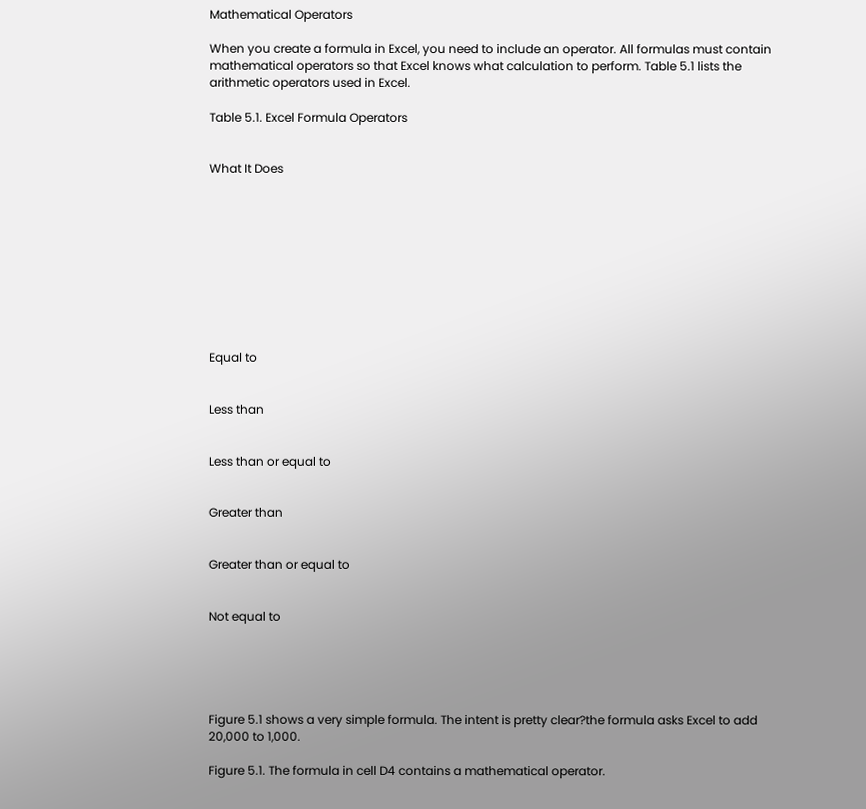Mathematical Operators

When you create a formula in Excel, you need to include an operator. All formulas must contain mathematical operators so that Excel knows what calculation to perform. Table 5.1 lists the arithmetic operators used in Excel.

Table 5.1. Excel Formula Operators


What It Does










Equal to


Less than


Less than or equal to


Greater than


Greater than or equal to


Not equal to





Figure 5.1 shows a very simple formula. The intent is pretty clear?the formula asks Excel to add 20,000 to 1,000.

Figure 5.1. The formula in cell D4 contains a mathematical operator.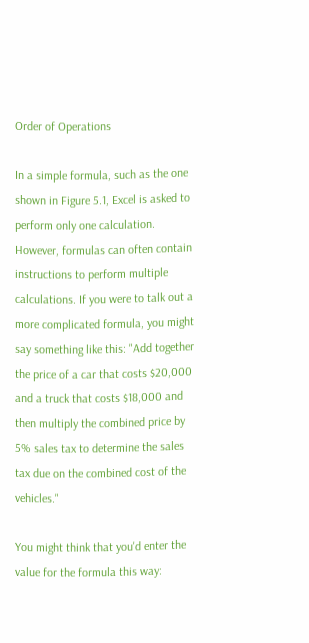Order of Operations

In a simple formula, such as the one shown in Figure 5.1, Excel is asked to perform only one calculation. However, formulas can often contain instructions to perform multiple calculations. If you were to talk out a more complicated formula, you might say something like this: "Add together the price of a car that costs $20,000 and a truck that costs $18,000 and then multiply the combined price by 5% sales tax to determine the sales tax due on the combined cost of the vehicles."

You might think that you'd enter the value for the formula this way: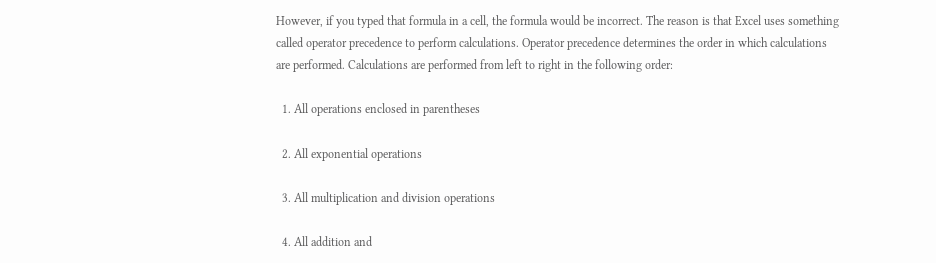However, if you typed that formula in a cell, the formula would be incorrect. The reason is that Excel uses something called operator precedence to perform calculations. Operator precedence determines the order in which calculations are performed. Calculations are performed from left to right in the following order:

  1. All operations enclosed in parentheses

  2. All exponential operations

  3. All multiplication and division operations

  4. All addition and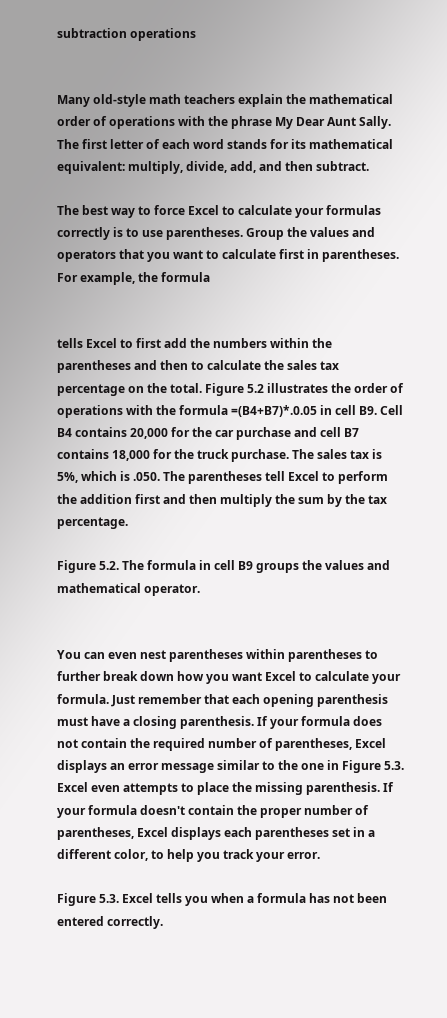subtraction operations


Many old-style math teachers explain the mathematical order of operations with the phrase My Dear Aunt Sally. The first letter of each word stands for its mathematical equivalent: multiply, divide, add, and then subtract.

The best way to force Excel to calculate your formulas correctly is to use parentheses. Group the values and operators that you want to calculate first in parentheses. For example, the formula


tells Excel to first add the numbers within the parentheses and then to calculate the sales tax percentage on the total. Figure 5.2 illustrates the order of operations with the formula =(B4+B7)*.0.05 in cell B9. Cell B4 contains 20,000 for the car purchase and cell B7 contains 18,000 for the truck purchase. The sales tax is 5%, which is .050. The parentheses tell Excel to perform the addition first and then multiply the sum by the tax percentage.

Figure 5.2. The formula in cell B9 groups the values and mathematical operator.


You can even nest parentheses within parentheses to further break down how you want Excel to calculate your formula. Just remember that each opening parenthesis must have a closing parenthesis. If your formula does not contain the required number of parentheses, Excel displays an error message similar to the one in Figure 5.3. Excel even attempts to place the missing parenthesis. If your formula doesn't contain the proper number of parentheses, Excel displays each parentheses set in a different color, to help you track your error.

Figure 5.3. Excel tells you when a formula has not been entered correctly.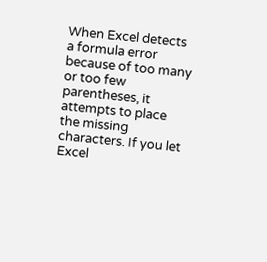When Excel detects a formula error because of too many or too few parentheses, it attempts to place the missing characters. If you let Excel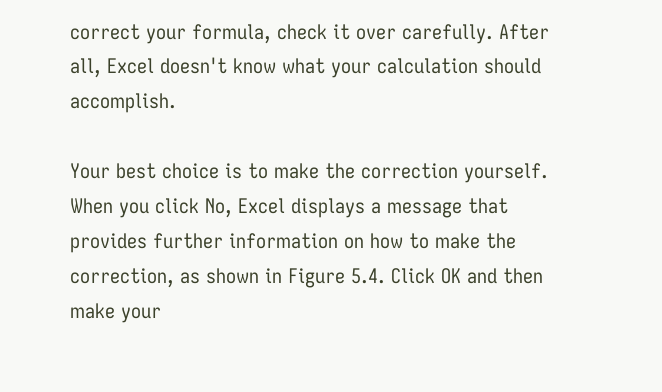correct your formula, check it over carefully. After all, Excel doesn't know what your calculation should accomplish.

Your best choice is to make the correction yourself. When you click No, Excel displays a message that provides further information on how to make the correction, as shown in Figure 5.4. Click OK and then make your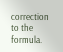correction to the formula.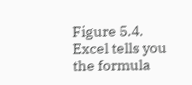Figure 5.4. Excel tells you the formula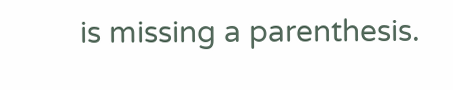is missing a parenthesis.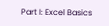Part I: Excel Basics